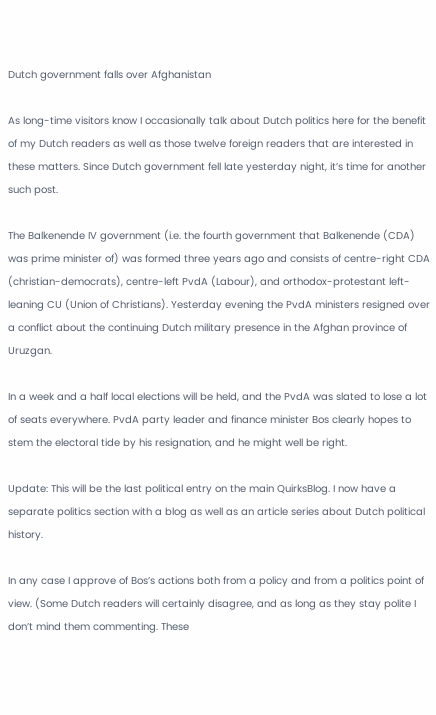Dutch government falls over Afghanistan

As long-time visitors know I occasionally talk about Dutch politics here for the benefit of my Dutch readers as well as those twelve foreign readers that are interested in these matters. Since Dutch government fell late yesterday night, it’s time for another such post.

The Balkenende IV government (i.e. the fourth government that Balkenende (CDA) was prime minister of) was formed three years ago and consists of centre-right CDA (christian-democrats), centre-left PvdA (Labour), and orthodox-protestant left-leaning CU (Union of Christians). Yesterday evening the PvdA ministers resigned over a conflict about the continuing Dutch military presence in the Afghan province of Uruzgan.

In a week and a half local elections will be held, and the PvdA was slated to lose a lot of seats everywhere. PvdA party leader and finance minister Bos clearly hopes to stem the electoral tide by his resignation, and he might well be right.

Update: This will be the last political entry on the main QuirksBlog. I now have a separate politics section with a blog as well as an article series about Dutch political history.

In any case I approve of Bos’s actions both from a policy and from a politics point of view. (Some Dutch readers will certainly disagree, and as long as they stay polite I don’t mind them commenting. These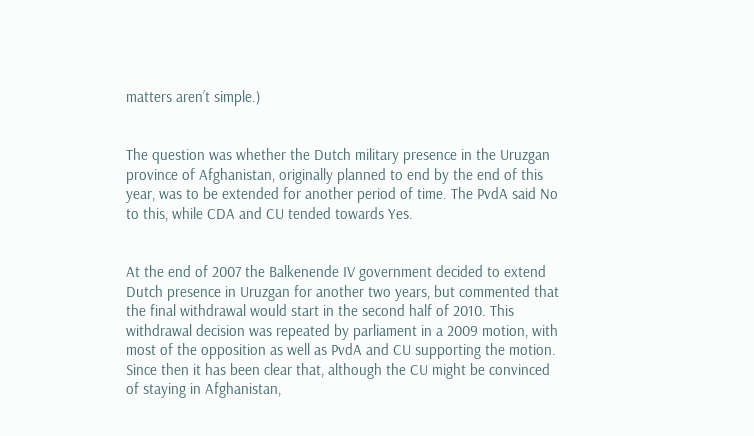matters aren’t simple.)


The question was whether the Dutch military presence in the Uruzgan province of Afghanistan, originally planned to end by the end of this year, was to be extended for another period of time. The PvdA said No to this, while CDA and CU tended towards Yes.


At the end of 2007 the Balkenende IV government decided to extend Dutch presence in Uruzgan for another two years, but commented that the final withdrawal would start in the second half of 2010. This withdrawal decision was repeated by parliament in a 2009 motion, with most of the opposition as well as PvdA and CU supporting the motion. Since then it has been clear that, although the CU might be convinced of staying in Afghanistan,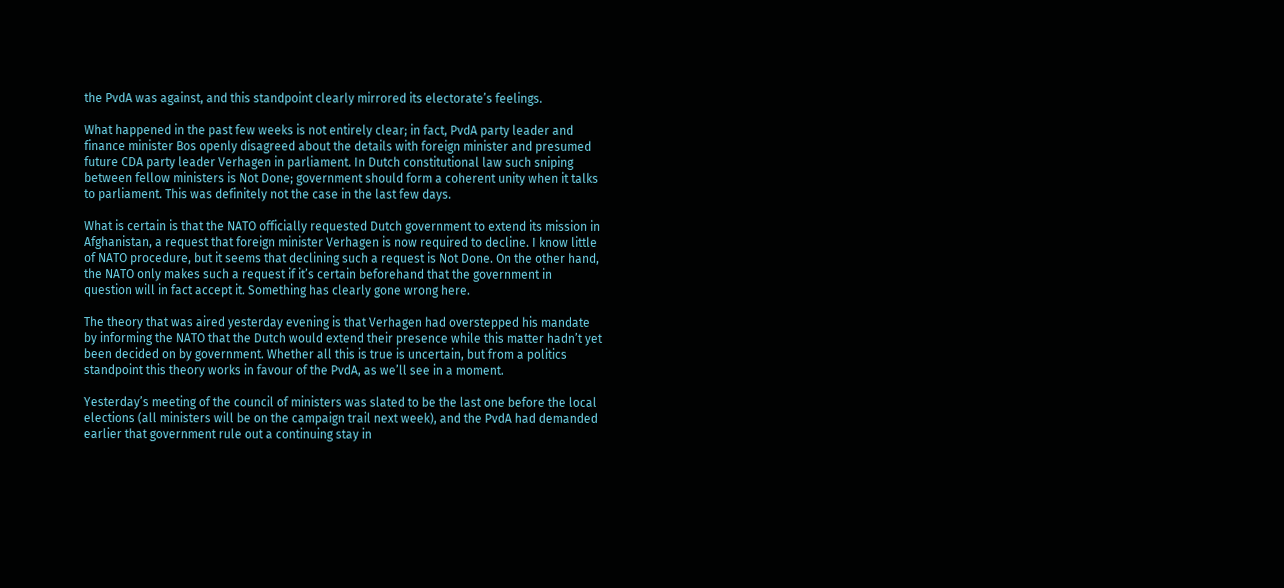the PvdA was against, and this standpoint clearly mirrored its electorate’s feelings.

What happened in the past few weeks is not entirely clear; in fact, PvdA party leader and finance minister Bos openly disagreed about the details with foreign minister and presumed future CDA party leader Verhagen in parliament. In Dutch constitutional law such sniping between fellow ministers is Not Done; government should form a coherent unity when it talks to parliament. This was definitely not the case in the last few days.

What is certain is that the NATO officially requested Dutch government to extend its mission in Afghanistan, a request that foreign minister Verhagen is now required to decline. I know little of NATO procedure, but it seems that declining such a request is Not Done. On the other hand, the NATO only makes such a request if it’s certain beforehand that the government in question will in fact accept it. Something has clearly gone wrong here.

The theory that was aired yesterday evening is that Verhagen had overstepped his mandate by informing the NATO that the Dutch would extend their presence while this matter hadn’t yet been decided on by government. Whether all this is true is uncertain, but from a politics standpoint this theory works in favour of the PvdA, as we’ll see in a moment.

Yesterday’s meeting of the council of ministers was slated to be the last one before the local elections (all ministers will be on the campaign trail next week), and the PvdA had demanded earlier that government rule out a continuing stay in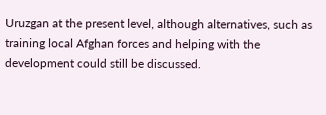Uruzgan at the present level, although alternatives, such as training local Afghan forces and helping with the development could still be discussed.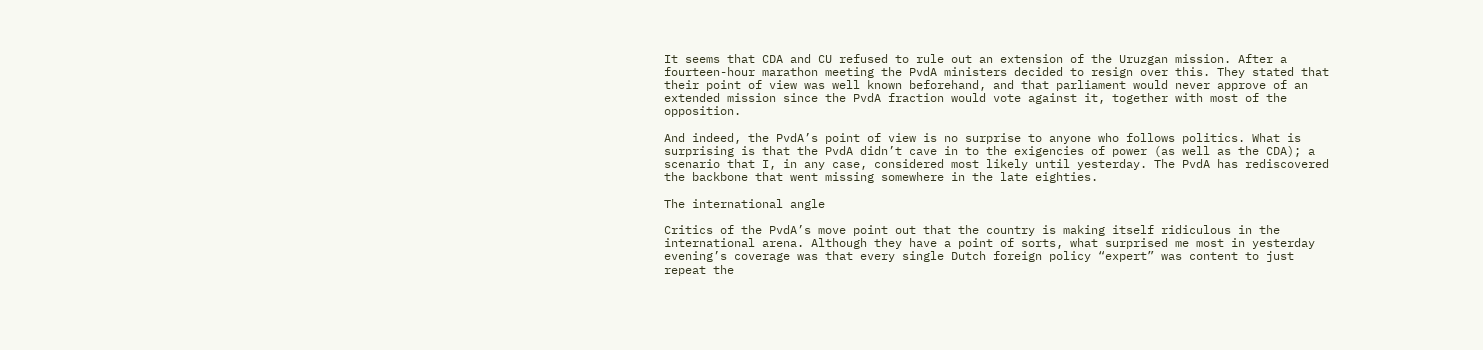It seems that CDA and CU refused to rule out an extension of the Uruzgan mission. After a fourteen-hour marathon meeting the PvdA ministers decided to resign over this. They stated that their point of view was well known beforehand, and that parliament would never approve of an extended mission since the PvdA fraction would vote against it, together with most of the opposition.

And indeed, the PvdA’s point of view is no surprise to anyone who follows politics. What is surprising is that the PvdA didn’t cave in to the exigencies of power (as well as the CDA); a scenario that I, in any case, considered most likely until yesterday. The PvdA has rediscovered the backbone that went missing somewhere in the late eighties.

The international angle

Critics of the PvdA’s move point out that the country is making itself ridiculous in the international arena. Although they have a point of sorts, what surprised me most in yesterday evening’s coverage was that every single Dutch foreign policy “expert” was content to just repeat the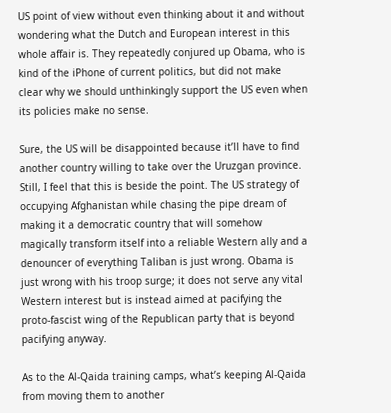US point of view without even thinking about it and without wondering what the Dutch and European interest in this whole affair is. They repeatedly conjured up Obama, who is kind of the iPhone of current politics, but did not make clear why we should unthinkingly support the US even when its policies make no sense.

Sure, the US will be disappointed because it’ll have to find another country willing to take over the Uruzgan province. Still, I feel that this is beside the point. The US strategy of occupying Afghanistan while chasing the pipe dream of making it a democratic country that will somehow magically transform itself into a reliable Western ally and a denouncer of everything Taliban is just wrong. Obama is just wrong with his troop surge; it does not serve any vital Western interest but is instead aimed at pacifying the proto-fascist wing of the Republican party that is beyond pacifying anyway.

As to the Al-Qaida training camps, what’s keeping Al-Qaida from moving them to another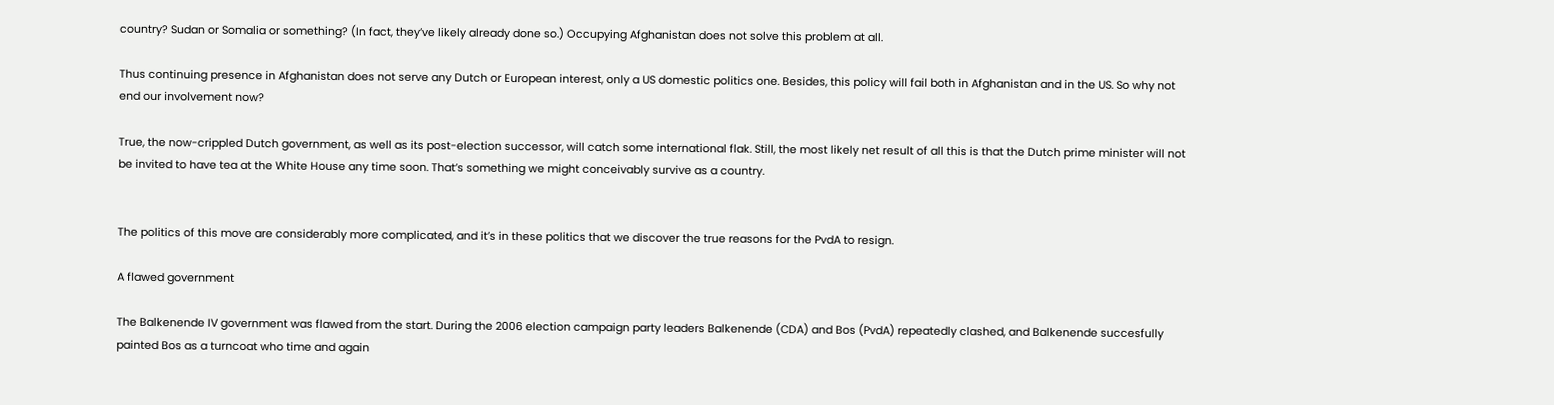country? Sudan or Somalia or something? (In fact, they’ve likely already done so.) Occupying Afghanistan does not solve this problem at all.

Thus continuing presence in Afghanistan does not serve any Dutch or European interest, only a US domestic politics one. Besides, this policy will fail both in Afghanistan and in the US. So why not end our involvement now?

True, the now-crippled Dutch government, as well as its post-election successor, will catch some international flak. Still, the most likely net result of all this is that the Dutch prime minister will not be invited to have tea at the White House any time soon. That’s something we might conceivably survive as a country.


The politics of this move are considerably more complicated, and it’s in these politics that we discover the true reasons for the PvdA to resign.

A flawed government

The Balkenende IV government was flawed from the start. During the 2006 election campaign party leaders Balkenende (CDA) and Bos (PvdA) repeatedly clashed, and Balkenende succesfully painted Bos as a turncoat who time and again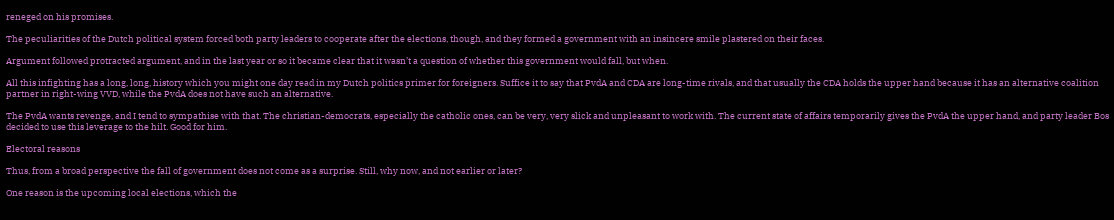reneged on his promises.

The peculiarities of the Dutch political system forced both party leaders to cooperate after the elections, though, and they formed a government with an insincere smile plastered on their faces.

Argument followed protracted argument, and in the last year or so it became clear that it wasn’t a question of whether this government would fall, but when.

All this infighting has a long, long, history which you might one day read in my Dutch politics primer for foreigners. Suffice it to say that PvdA and CDA are long-time rivals, and that usually the CDA holds the upper hand because it has an alternative coalition partner in right-wing VVD, while the PvdA does not have such an alternative.

The PvdA wants revenge, and I tend to sympathise with that. The christian-democrats, especially the catholic ones, can be very, very slick and unpleasant to work with. The current state of affairs temporarily gives the PvdA the upper hand, and party leader Bos decided to use this leverage to the hilt. Good for him.

Electoral reasons

Thus, from a broad perspective the fall of government does not come as a surprise. Still, why now, and not earlier or later?

One reason is the upcoming local elections, which the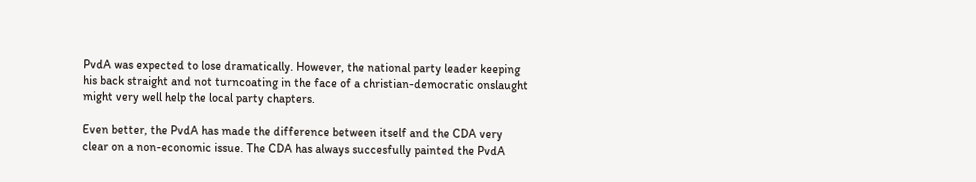PvdA was expected to lose dramatically. However, the national party leader keeping his back straight and not turncoating in the face of a christian-democratic onslaught might very well help the local party chapters.

Even better, the PvdA has made the difference between itself and the CDA very clear on a non-economic issue. The CDA has always succesfully painted the PvdA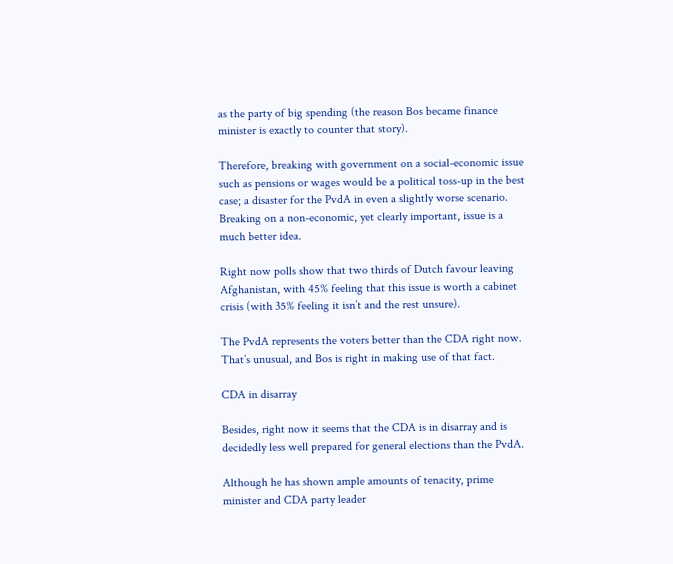as the party of big spending (the reason Bos became finance minister is exactly to counter that story).

Therefore, breaking with government on a social-economic issue such as pensions or wages would be a political toss-up in the best case; a disaster for the PvdA in even a slightly worse scenario. Breaking on a non-economic, yet clearly important, issue is a much better idea.

Right now polls show that two thirds of Dutch favour leaving Afghanistan, with 45% feeling that this issue is worth a cabinet crisis (with 35% feeling it isn’t and the rest unsure).

The PvdA represents the voters better than the CDA right now. That’s unusual, and Bos is right in making use of that fact.

CDA in disarray

Besides, right now it seems that the CDA is in disarray and is decidedly less well prepared for general elections than the PvdA.

Although he has shown ample amounts of tenacity, prime minister and CDA party leader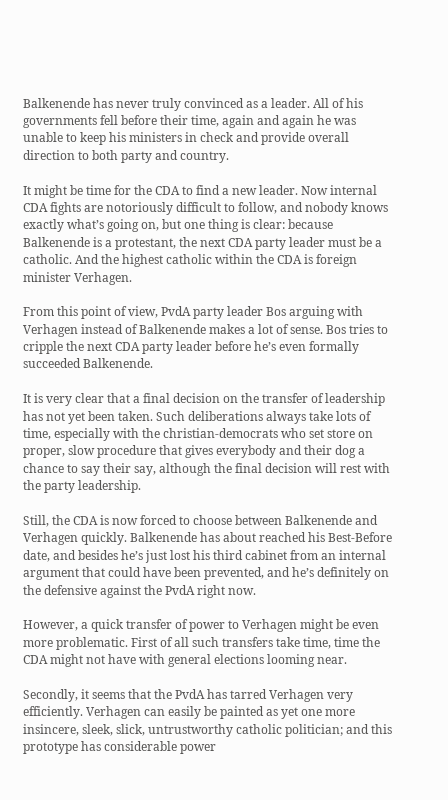Balkenende has never truly convinced as a leader. All of his governments fell before their time, again and again he was unable to keep his ministers in check and provide overall direction to both party and country.

It might be time for the CDA to find a new leader. Now internal CDA fights are notoriously difficult to follow, and nobody knows exactly what’s going on, but one thing is clear: because Balkenende is a protestant, the next CDA party leader must be a catholic. And the highest catholic within the CDA is foreign minister Verhagen.

From this point of view, PvdA party leader Bos arguing with Verhagen instead of Balkenende makes a lot of sense. Bos tries to cripple the next CDA party leader before he’s even formally succeeded Balkenende.

It is very clear that a final decision on the transfer of leadership has not yet been taken. Such deliberations always take lots of time, especially with the christian-democrats who set store on proper, slow procedure that gives everybody and their dog a chance to say their say, although the final decision will rest with the party leadership.

Still, the CDA is now forced to choose between Balkenende and Verhagen quickly. Balkenende has about reached his Best-Before date, and besides he’s just lost his third cabinet from an internal argument that could have been prevented, and he’s definitely on the defensive against the PvdA right now.

However, a quick transfer of power to Verhagen might be even more problematic. First of all such transfers take time, time the CDA might not have with general elections looming near.

Secondly, it seems that the PvdA has tarred Verhagen very efficiently. Verhagen can easily be painted as yet one more insincere, sleek, slick, untrustworthy catholic politician; and this prototype has considerable power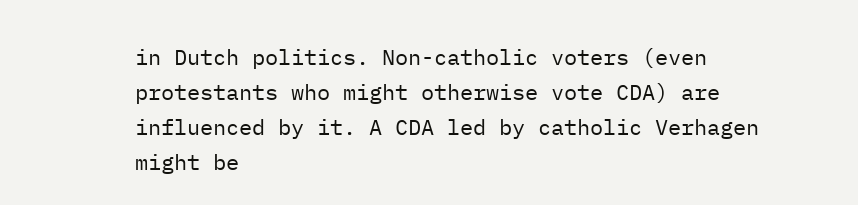in Dutch politics. Non-catholic voters (even protestants who might otherwise vote CDA) are influenced by it. A CDA led by catholic Verhagen might be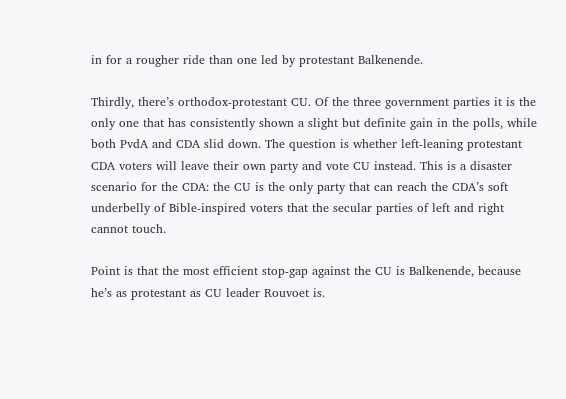in for a rougher ride than one led by protestant Balkenende.

Thirdly, there’s orthodox-protestant CU. Of the three government parties it is the only one that has consistently shown a slight but definite gain in the polls, while both PvdA and CDA slid down. The question is whether left-leaning protestant CDA voters will leave their own party and vote CU instead. This is a disaster scenario for the CDA: the CU is the only party that can reach the CDA’s soft underbelly of Bible-inspired voters that the secular parties of left and right cannot touch.

Point is that the most efficient stop-gap against the CU is Balkenende, because he’s as protestant as CU leader Rouvoet is.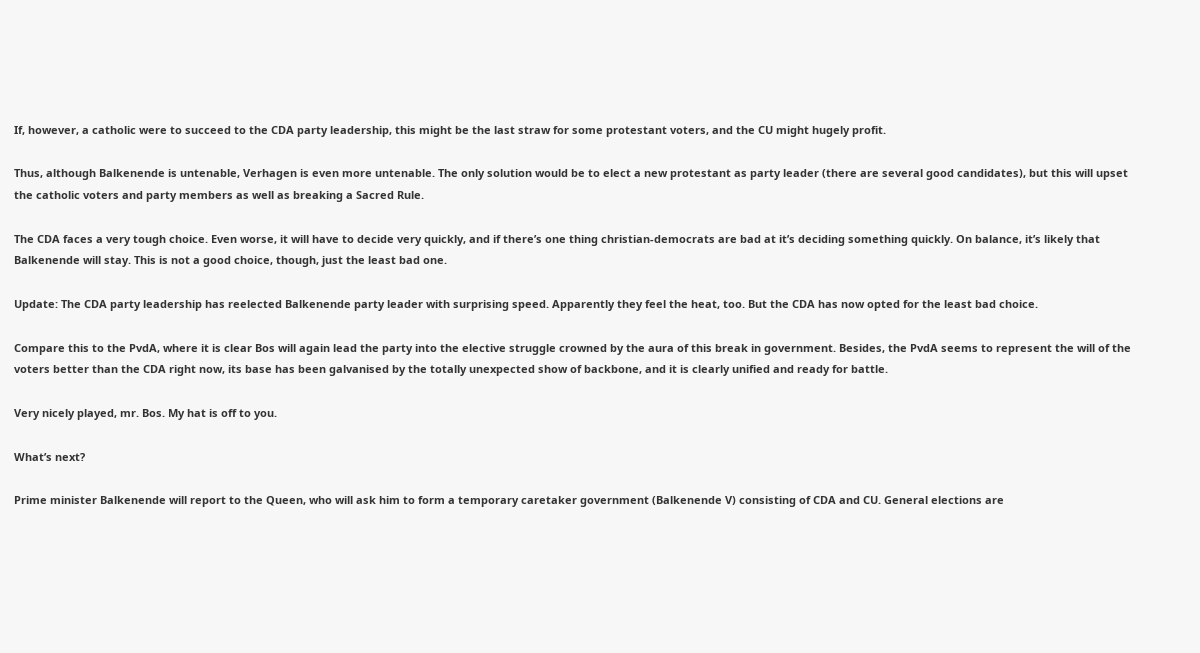If, however, a catholic were to succeed to the CDA party leadership, this might be the last straw for some protestant voters, and the CU might hugely profit.

Thus, although Balkenende is untenable, Verhagen is even more untenable. The only solution would be to elect a new protestant as party leader (there are several good candidates), but this will upset the catholic voters and party members as well as breaking a Sacred Rule.

The CDA faces a very tough choice. Even worse, it will have to decide very quickly, and if there’s one thing christian-democrats are bad at it’s deciding something quickly. On balance, it’s likely that Balkenende will stay. This is not a good choice, though, just the least bad one.

Update: The CDA party leadership has reelected Balkenende party leader with surprising speed. Apparently they feel the heat, too. But the CDA has now opted for the least bad choice.

Compare this to the PvdA, where it is clear Bos will again lead the party into the elective struggle crowned by the aura of this break in government. Besides, the PvdA seems to represent the will of the voters better than the CDA right now, its base has been galvanised by the totally unexpected show of backbone, and it is clearly unified and ready for battle.

Very nicely played, mr. Bos. My hat is off to you.

What’s next?

Prime minister Balkenende will report to the Queen, who will ask him to form a temporary caretaker government (Balkenende V) consisting of CDA and CU. General elections are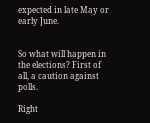expected in late May or early June.


So what will happen in the elections? First of all, a caution against polls.

Right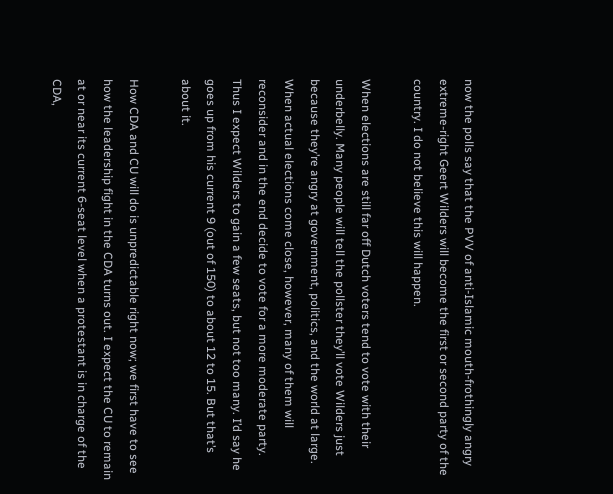now the polls say that the PVV of anti-Islamic mouth-frothingly angry extreme-right Geert Wilders will become the first or second party of the country. I do not believe this will happen.

When elections are still far off Dutch voters tend to vote with their underbelly. Many people will tell the pollster they’ll vote Wilders just because they’re angry at government, politics, and the world at large. When actual elections come close, however, many of them will reconsider and in the end decide to vote for a more moderate party. Thus I expect Wilders to gain a few seats, but not too many. I’d say he goes up from his current 9 (out of 150) to about 12 to 15. But that’s about it.

How CDA and CU will do is unpredictable right now; we first have to see how the leadership fight in the CDA turns out. I expect the CU to remain at or near its current 6-seat level when a protestant is in charge of the CDA,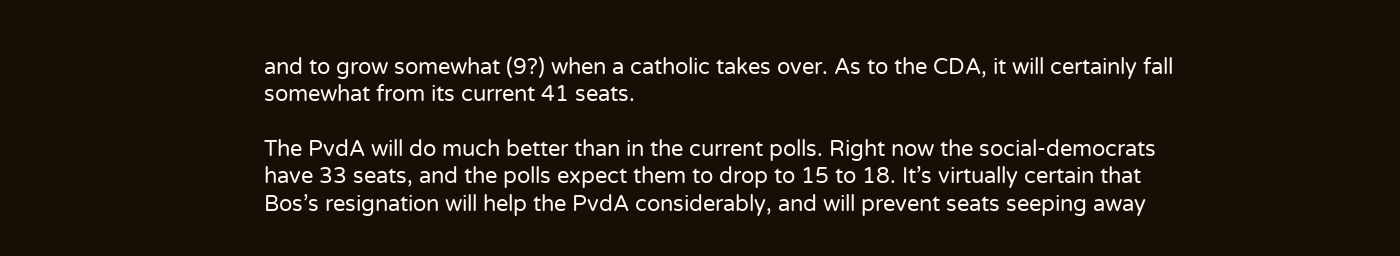and to grow somewhat (9?) when a catholic takes over. As to the CDA, it will certainly fall somewhat from its current 41 seats.

The PvdA will do much better than in the current polls. Right now the social-democrats have 33 seats, and the polls expect them to drop to 15 to 18. It’s virtually certain that Bos’s resignation will help the PvdA considerably, and will prevent seats seeping away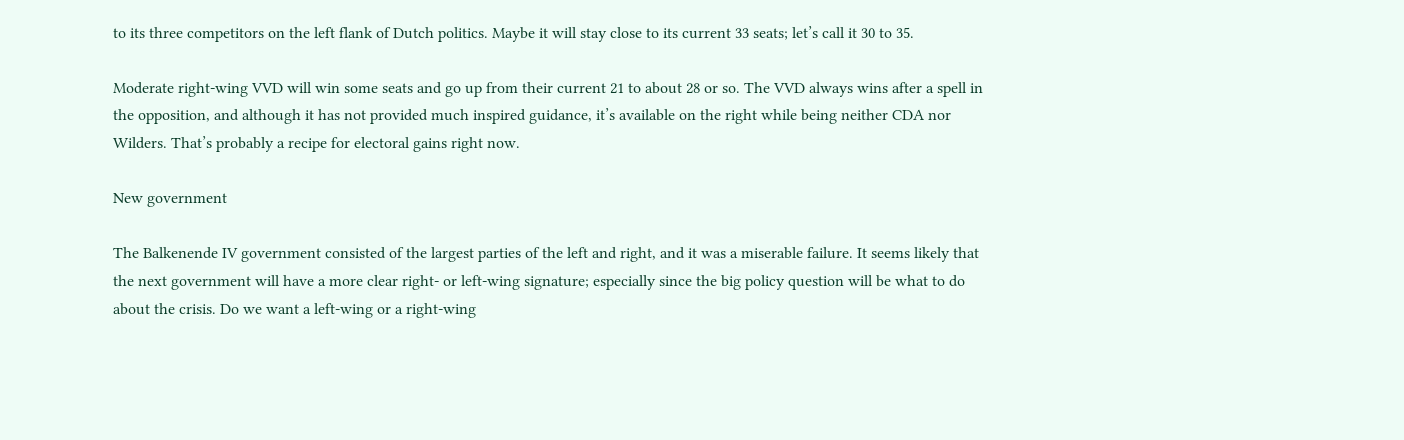to its three competitors on the left flank of Dutch politics. Maybe it will stay close to its current 33 seats; let’s call it 30 to 35.

Moderate right-wing VVD will win some seats and go up from their current 21 to about 28 or so. The VVD always wins after a spell in the opposition, and although it has not provided much inspired guidance, it’s available on the right while being neither CDA nor Wilders. That’s probably a recipe for electoral gains right now.

New government

The Balkenende IV government consisted of the largest parties of the left and right, and it was a miserable failure. It seems likely that the next government will have a more clear right- or left-wing signature; especially since the big policy question will be what to do about the crisis. Do we want a left-wing or a right-wing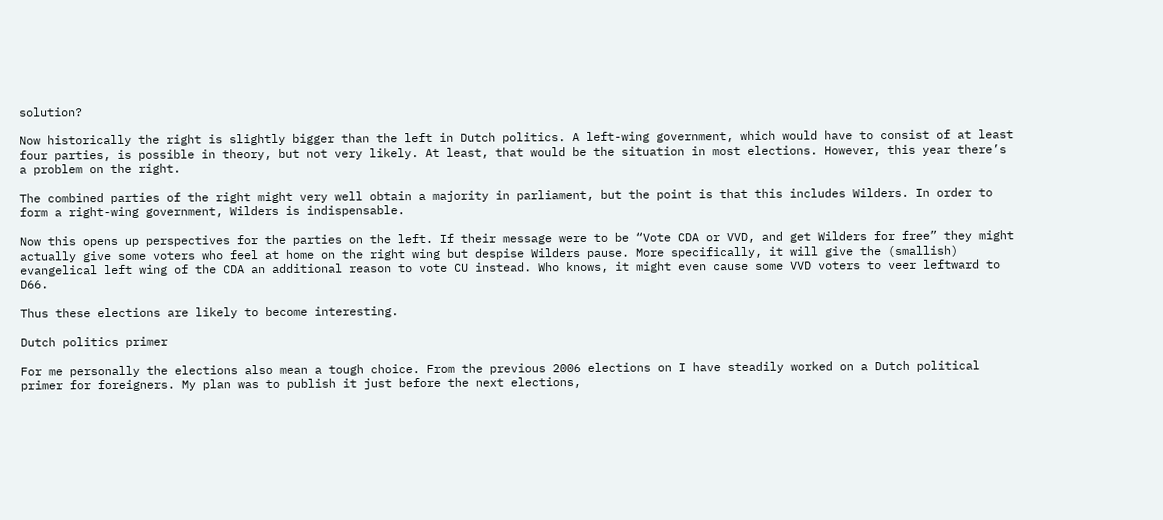solution?

Now historically the right is slightly bigger than the left in Dutch politics. A left-wing government, which would have to consist of at least four parties, is possible in theory, but not very likely. At least, that would be the situation in most elections. However, this year there’s a problem on the right.

The combined parties of the right might very well obtain a majority in parliament, but the point is that this includes Wilders. In order to form a right-wing government, Wilders is indispensable.

Now this opens up perspectives for the parties on the left. If their message were to be “Vote CDA or VVD, and get Wilders for free” they might actually give some voters who feel at home on the right wing but despise Wilders pause. More specifically, it will give the (smallish) evangelical left wing of the CDA an additional reason to vote CU instead. Who knows, it might even cause some VVD voters to veer leftward to D66.

Thus these elections are likely to become interesting.

Dutch politics primer

For me personally the elections also mean a tough choice. From the previous 2006 elections on I have steadily worked on a Dutch political primer for foreigners. My plan was to publish it just before the next elections,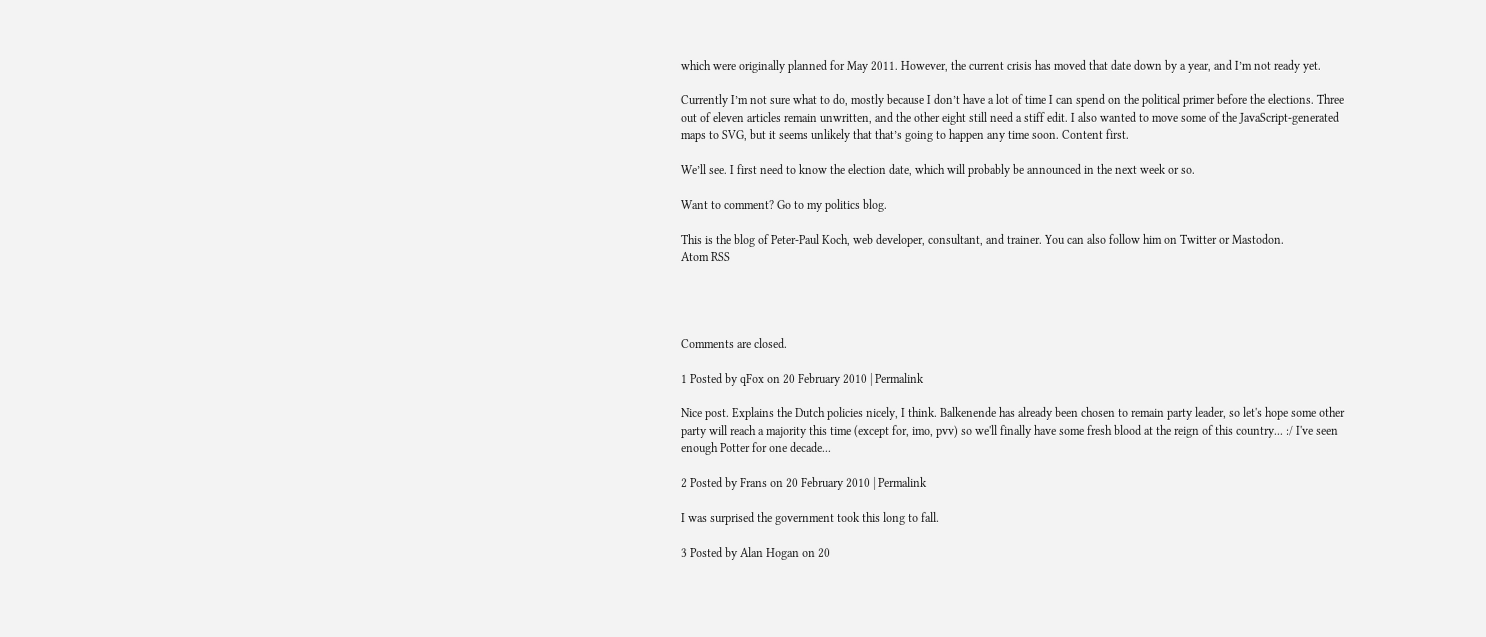which were originally planned for May 2011. However, the current crisis has moved that date down by a year, and I’m not ready yet.

Currently I’m not sure what to do, mostly because I don’t have a lot of time I can spend on the political primer before the elections. Three out of eleven articles remain unwritten, and the other eight still need a stiff edit. I also wanted to move some of the JavaScript-generated maps to SVG, but it seems unlikely that that’s going to happen any time soon. Content first.

We’ll see. I first need to know the election date, which will probably be announced in the next week or so.

Want to comment? Go to my politics blog.

This is the blog of Peter-Paul Koch, web developer, consultant, and trainer. You can also follow him on Twitter or Mastodon.
Atom RSS




Comments are closed.

1 Posted by qFox on 20 February 2010 | Permalink

Nice post. Explains the Dutch policies nicely, I think. Balkenende has already been chosen to remain party leader, so let's hope some other party will reach a majority this time (except for, imo, pvv) so we'll finally have some fresh blood at the reign of this country... :/ I've seen enough Potter for one decade...

2 Posted by Frans on 20 February 2010 | Permalink

I was surprised the government took this long to fall.

3 Posted by Alan Hogan on 20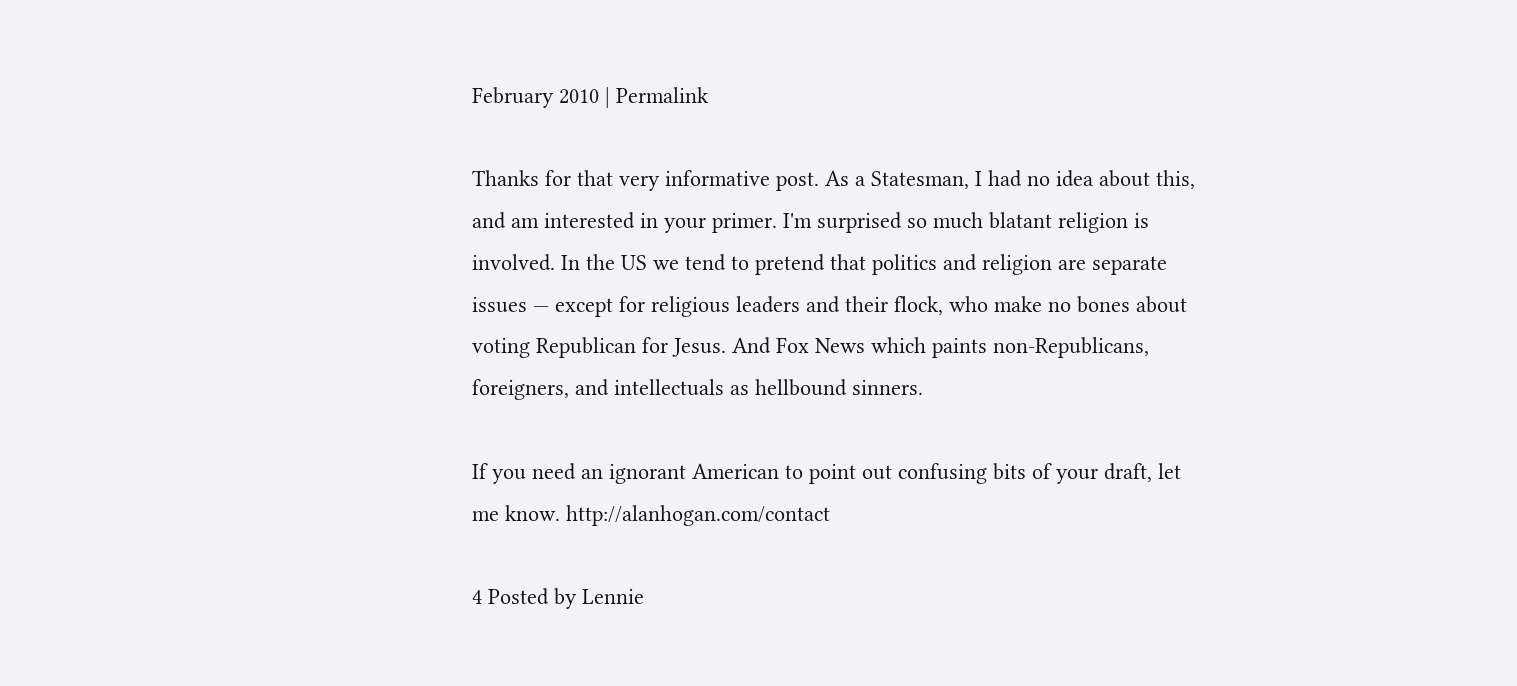February 2010 | Permalink

Thanks for that very informative post. As a Statesman, I had no idea about this, and am interested in your primer. I'm surprised so much blatant religion is involved. In the US we tend to pretend that politics and religion are separate issues — except for religious leaders and their flock, who make no bones about voting Republican for Jesus. And Fox News which paints non-Republicans, foreigners, and intellectuals as hellbound sinners.

If you need an ignorant American to point out confusing bits of your draft, let me know. http://alanhogan.com/contact

4 Posted by Lennie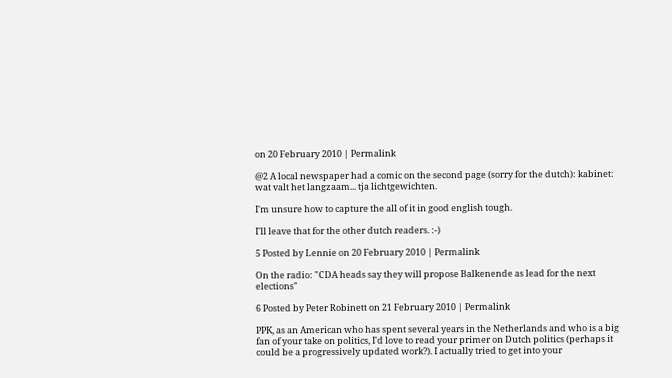on 20 February 2010 | Permalink

@2 A local newspaper had a comic on the second page (sorry for the dutch): kabinet: wat valt het langzaam... tja lichtgewichten.

I'm unsure how to capture the all of it in good english tough.

I'll leave that for the other dutch readers. :-)

5 Posted by Lennie on 20 February 2010 | Permalink

On the radio: "CDA heads say they will propose Balkenende as lead for the next elections"

6 Posted by Peter Robinett on 21 February 2010 | Permalink

PPK, as an American who has spent several years in the Netherlands and who is a big fan of your take on politics, I'd love to read your primer on Dutch politics (perhaps it could be a progressively updated work?). I actually tried to get into your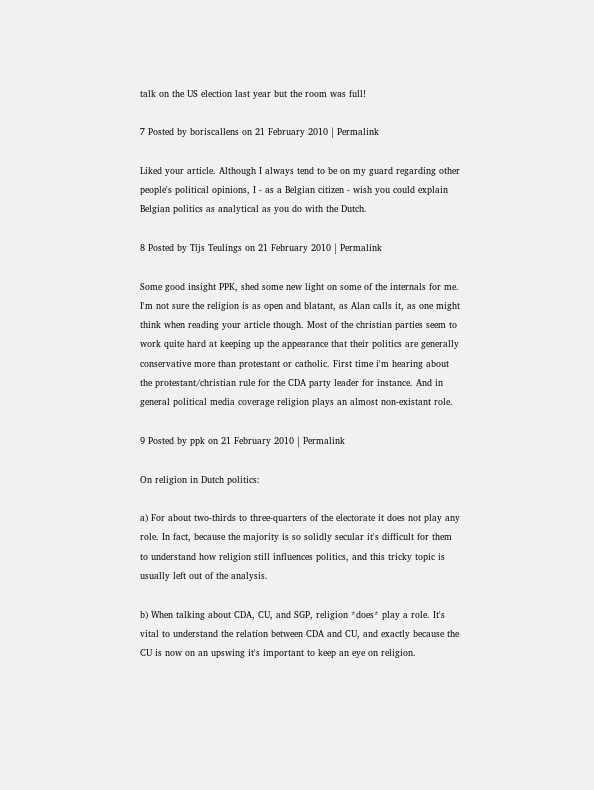talk on the US election last year but the room was full!

7 Posted by boriscallens on 21 February 2010 | Permalink

Liked your article. Although I always tend to be on my guard regarding other people's political opinions, I - as a Belgian citizen - wish you could explain Belgian politics as analytical as you do with the Dutch.

8 Posted by Tijs Teulings on 21 February 2010 | Permalink

Some good insight PPK, shed some new light on some of the internals for me. I'm not sure the religion is as open and blatant, as Alan calls it, as one might think when reading your article though. Most of the christian parties seem to work quite hard at keeping up the appearance that their politics are generally conservative more than protestant or catholic. First time i'm hearing about the protestant/christian rule for the CDA party leader for instance. And in general political media coverage religion plays an almost non-existant role.

9 Posted by ppk on 21 February 2010 | Permalink

On religion in Dutch politics:

a) For about two-thirds to three-quarters of the electorate it does not play any role. In fact, because the majority is so solidly secular it's difficult for them to understand how religion still influences politics, and this tricky topic is usually left out of the analysis.

b) When talking about CDA, CU, and SGP, religion *does* play a role. It's vital to understand the relation between CDA and CU, and exactly because the CU is now on an upswing it's important to keep an eye on religion.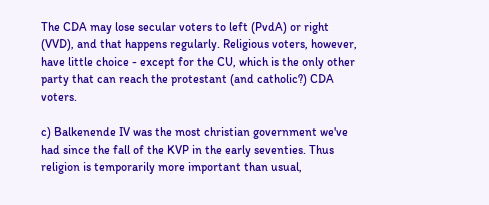The CDA may lose secular voters to left (PvdA) or right (VVD), and that happens regularly. Religious voters, however, have little choice - except for the CU, which is the only other party that can reach the protestant (and catholic?) CDA voters.

c) Balkenende IV was the most christian government we've had since the fall of the KVP in the early seventies. Thus religion is temporarily more important than usual,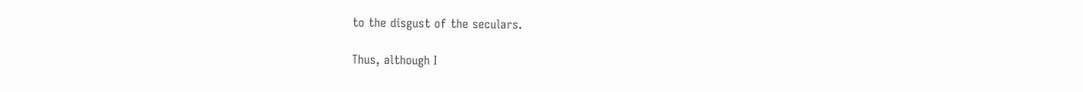to the disgust of the seculars.

Thus, although I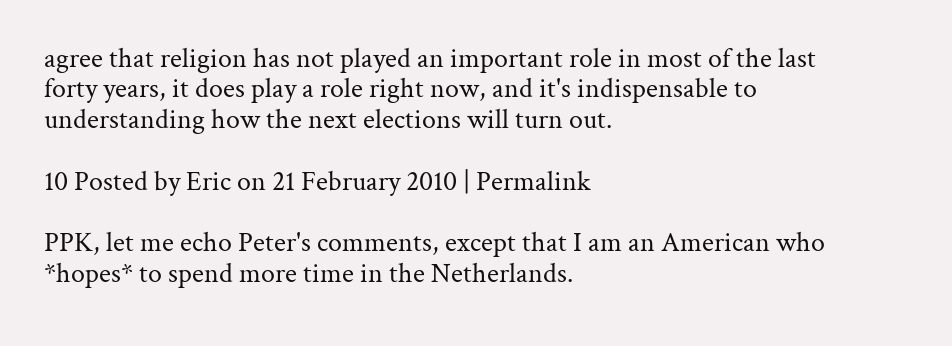agree that religion has not played an important role in most of the last forty years, it does play a role right now, and it's indispensable to understanding how the next elections will turn out.

10 Posted by Eric on 21 February 2010 | Permalink

PPK, let me echo Peter's comments, except that I am an American who *hopes* to spend more time in the Netherlands.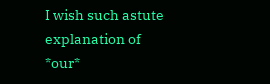I wish such astute explanation of *our*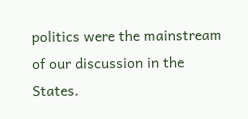politics were the mainstream of our discussion in the States.